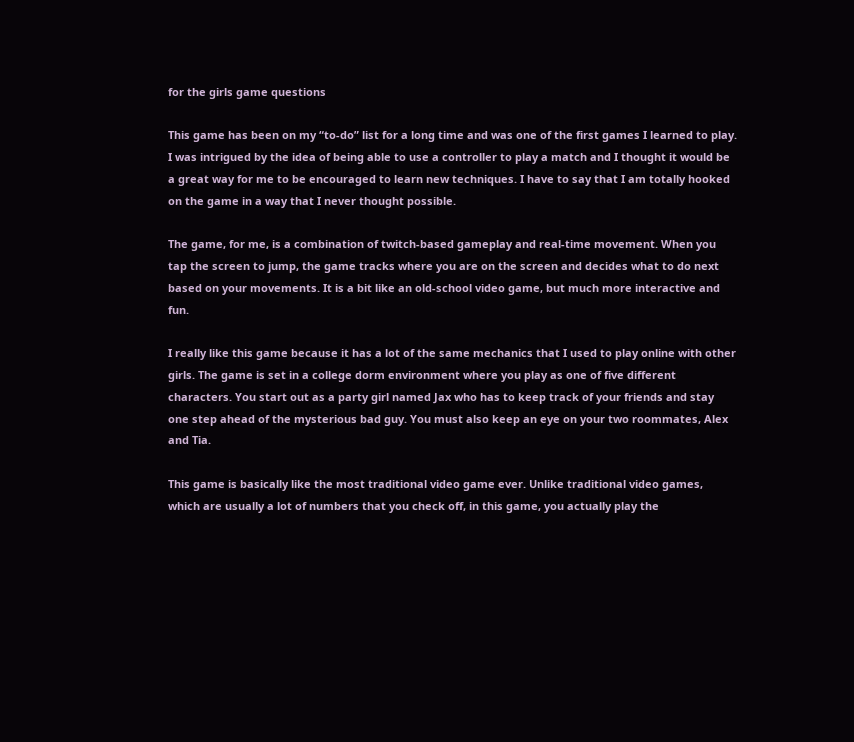for the girls game questions

This game has been on my “to-do” list for a long time and was one of the first games I learned to play. I was intrigued by the idea of being able to use a controller to play a match and I thought it would be a great way for me to be encouraged to learn new techniques. I have to say that I am totally hooked on the game in a way that I never thought possible.

The game, for me, is a combination of twitch-based gameplay and real-time movement. When you tap the screen to jump, the game tracks where you are on the screen and decides what to do next based on your movements. It is a bit like an old-school video game, but much more interactive and fun.

I really like this game because it has a lot of the same mechanics that I used to play online with other girls. The game is set in a college dorm environment where you play as one of five different characters. You start out as a party girl named Jax who has to keep track of your friends and stay one step ahead of the mysterious bad guy. You must also keep an eye on your two roommates, Alex and Tia.

This game is basically like the most traditional video game ever. Unlike traditional video games, which are usually a lot of numbers that you check off, in this game, you actually play the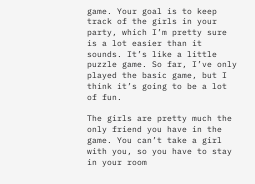game. Your goal is to keep track of the girls in your party, which I’m pretty sure is a lot easier than it sounds. It’s like a little puzzle game. So far, I’ve only played the basic game, but I think it’s going to be a lot of fun.

The girls are pretty much the only friend you have in the game. You can’t take a girl with you, so you have to stay in your room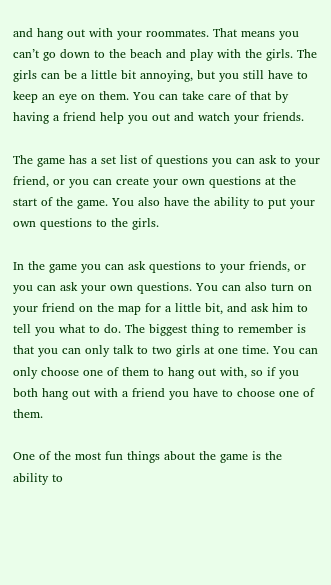and hang out with your roommates. That means you can’t go down to the beach and play with the girls. The girls can be a little bit annoying, but you still have to keep an eye on them. You can take care of that by having a friend help you out and watch your friends.

The game has a set list of questions you can ask to your friend, or you can create your own questions at the start of the game. You also have the ability to put your own questions to the girls.

In the game you can ask questions to your friends, or you can ask your own questions. You can also turn on your friend on the map for a little bit, and ask him to tell you what to do. The biggest thing to remember is that you can only talk to two girls at one time. You can only choose one of them to hang out with, so if you both hang out with a friend you have to choose one of them.

One of the most fun things about the game is the ability to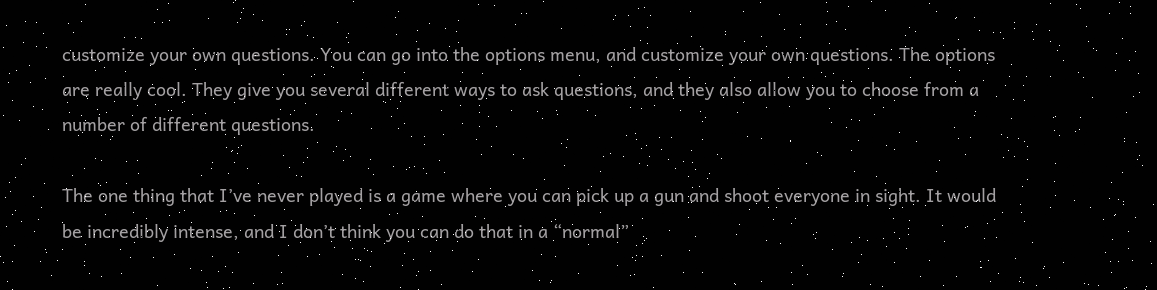customize your own questions. You can go into the options menu, and customize your own questions. The options are really cool. They give you several different ways to ask questions, and they also allow you to choose from a number of different questions.

The one thing that I’ve never played is a game where you can pick up a gun and shoot everyone in sight. It would be incredibly intense, and I don’t think you can do that in a “normal”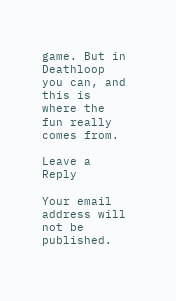game. But in Deathloop you can, and this is where the fun really comes from.

Leave a Reply

Your email address will not be published.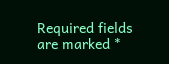Required fields are marked *